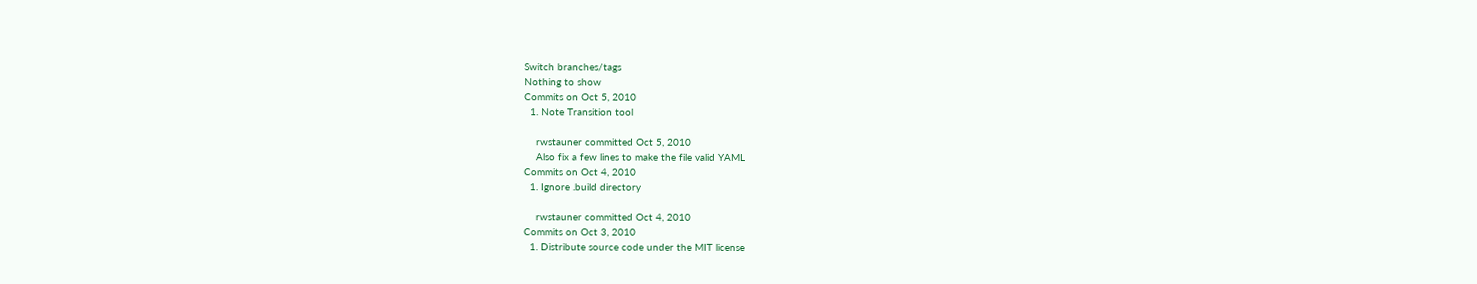Switch branches/tags
Nothing to show
Commits on Oct 5, 2010
  1. Note Transition tool

    rwstauner committed Oct 5, 2010
    Also fix a few lines to make the file valid YAML
Commits on Oct 4, 2010
  1. Ignore .build directory

    rwstauner committed Oct 4, 2010
Commits on Oct 3, 2010
  1. Distribute source code under the MIT license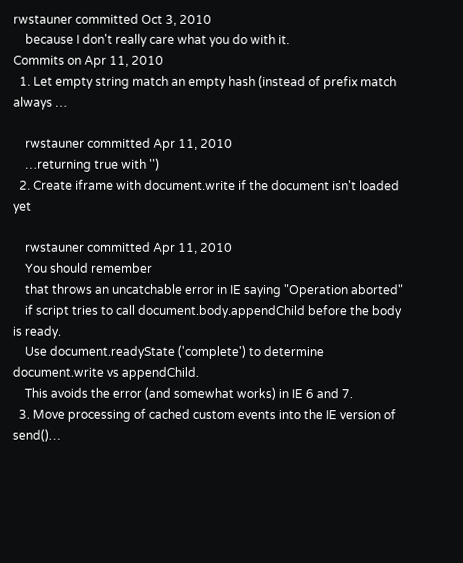rwstauner committed Oct 3, 2010
    because I don't really care what you do with it.
Commits on Apr 11, 2010
  1. Let empty string match an empty hash (instead of prefix match always …

    rwstauner committed Apr 11, 2010
    …returning true with '')
  2. Create iframe with document.write if the document isn't loaded yet

    rwstauner committed Apr 11, 2010
    You should remember
    that throws an uncatchable error in IE saying "Operation aborted"
    if script tries to call document.body.appendChild before the body is ready.
    Use document.readyState ('complete') to determine document.write vs appendChild.
    This avoids the error (and somewhat works) in IE 6 and 7.
  3. Move processing of cached custom events into the IE version of send()…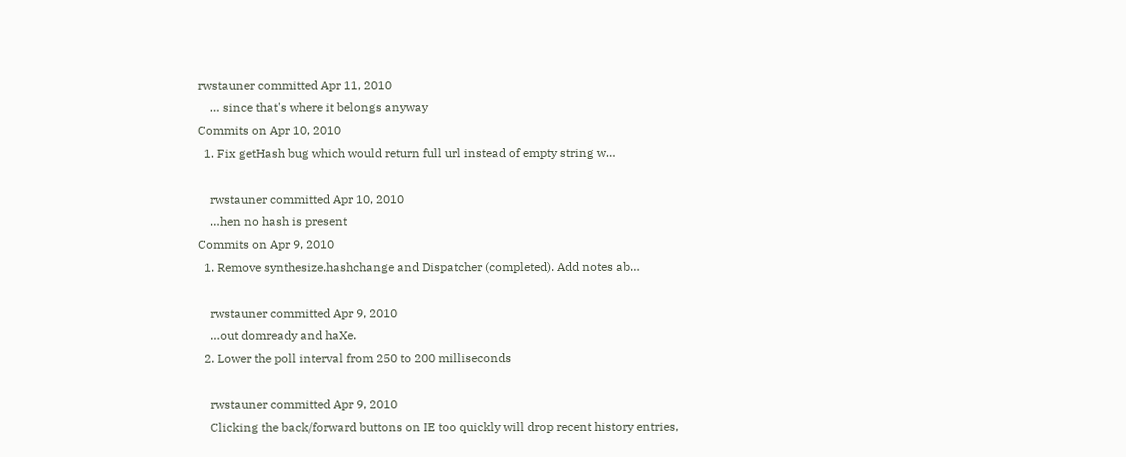rwstauner committed Apr 11, 2010
    … since that's where it belongs anyway
Commits on Apr 10, 2010
  1. Fix getHash bug which would return full url instead of empty string w…

    rwstauner committed Apr 10, 2010
    …hen no hash is present
Commits on Apr 9, 2010
  1. Remove synthesize.hashchange and Dispatcher (completed). Add notes ab…

    rwstauner committed Apr 9, 2010
    …out domready and haXe.
  2. Lower the poll interval from 250 to 200 milliseconds

    rwstauner committed Apr 9, 2010
    Clicking the back/forward buttons on IE too quickly will drop recent history entries,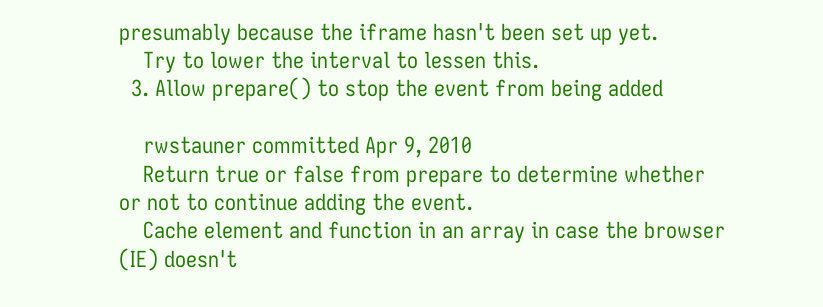presumably because the iframe hasn't been set up yet.
    Try to lower the interval to lessen this.
  3. Allow prepare() to stop the event from being added

    rwstauner committed Apr 9, 2010
    Return true or false from prepare to determine whether or not to continue adding the event.
    Cache element and function in an array in case the browser (IE) doesn't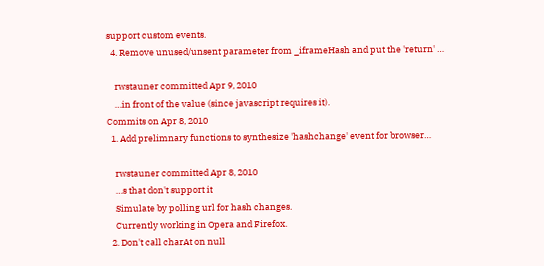support custom events.
  4. Remove unused/unsent parameter from _iframeHash and put the 'return' …

    rwstauner committed Apr 9, 2010
    …in front of the value (since javascript requires it).
Commits on Apr 8, 2010
  1. Add prelimnary functions to synthesize 'hashchange' event for browser…

    rwstauner committed Apr 8, 2010
    …s that don't support it
    Simulate by polling url for hash changes.
    Currently working in Opera and Firefox.
  2. Don't call charAt on null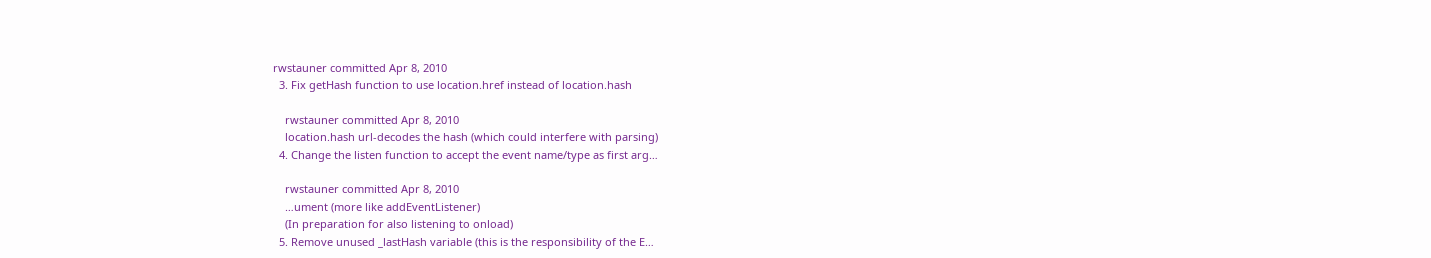rwstauner committed Apr 8, 2010
  3. Fix getHash function to use location.href instead of location.hash

    rwstauner committed Apr 8, 2010
    location.hash url-decodes the hash (which could interfere with parsing)
  4. Change the listen function to accept the event name/type as first arg…

    rwstauner committed Apr 8, 2010
    …ument (more like addEventListener)
    (In preparation for also listening to onload)
  5. Remove unused _lastHash variable (this is the responsibility of the E…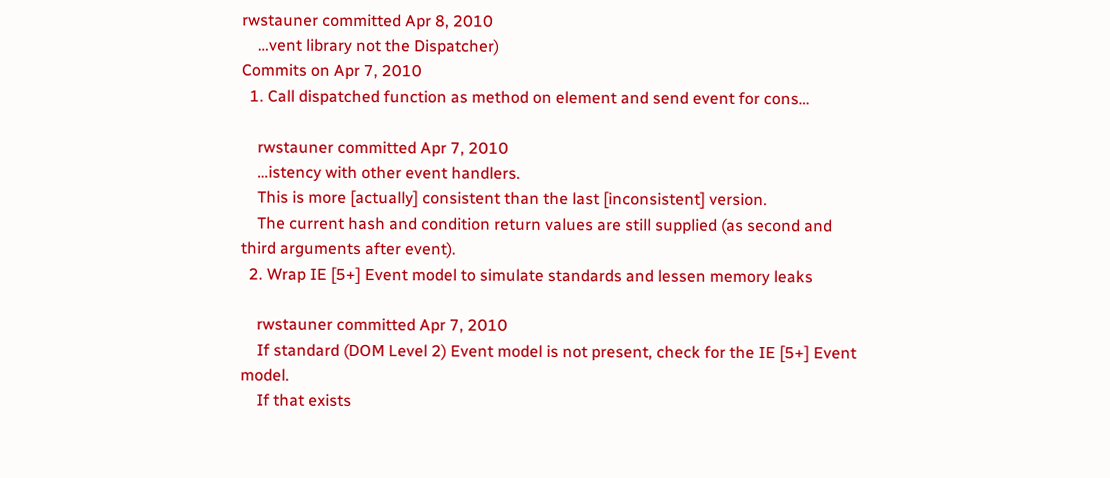rwstauner committed Apr 8, 2010
    …vent library not the Dispatcher)
Commits on Apr 7, 2010
  1. Call dispatched function as method on element and send event for cons…

    rwstauner committed Apr 7, 2010
    …istency with other event handlers.
    This is more [actually] consistent than the last [inconsistent] version.
    The current hash and condition return values are still supplied (as second and third arguments after event).
  2. Wrap IE [5+] Event model to simulate standards and lessen memory leaks

    rwstauner committed Apr 7, 2010
    If standard (DOM Level 2) Event model is not present, check for the IE [5+] Event model.
    If that exists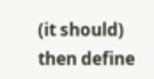(it should) then define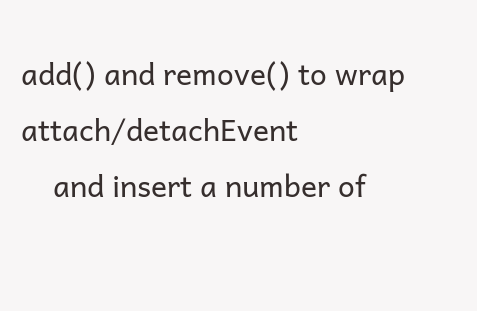add() and remove() to wrap attach/detachEvent
    and insert a number of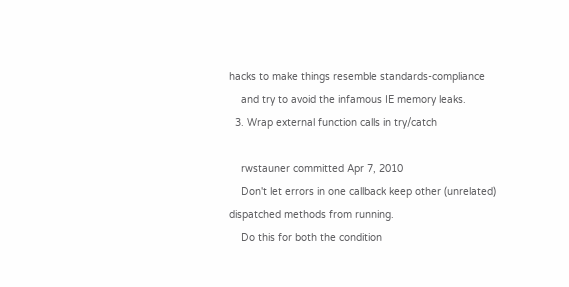hacks to make things resemble standards-compliance
    and try to avoid the infamous IE memory leaks.
  3. Wrap external function calls in try/catch

    rwstauner committed Apr 7, 2010
    Don't let errors in one callback keep other (unrelated) dispatched methods from running.
    Do this for both the condition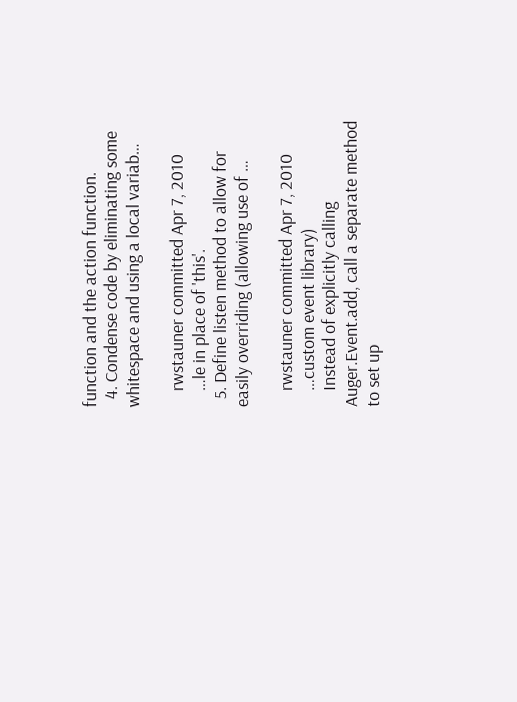function and the action function.
  4. Condense code by eliminating some whitespace and using a local variab…

    rwstauner committed Apr 7, 2010
    …le in place of 'this'.
  5. Define listen method to allow for easily overriding (allowing use of …

    rwstauner committed Apr 7, 2010
    …custom event library)
    Instead of explicitly calling Auger.Event.add, call a separate method to set up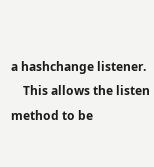a hashchange listener.
    This allows the listen method to be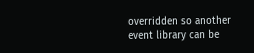overridden so another event library can be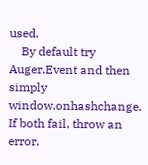used.
    By default try Auger.Event and then simply window.onhashchange.  If both fail, throw an error.